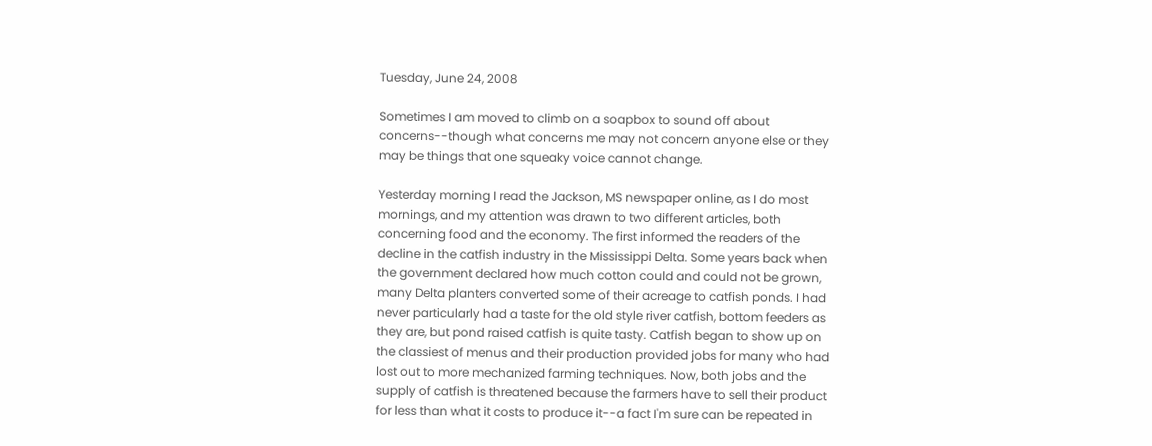Tuesday, June 24, 2008

Sometimes I am moved to climb on a soapbox to sound off about concerns--though what concerns me may not concern anyone else or they may be things that one squeaky voice cannot change.

Yesterday morning I read the Jackson, MS newspaper online, as I do most mornings, and my attention was drawn to two different articles, both concerning food and the economy. The first informed the readers of the decline in the catfish industry in the Mississippi Delta. Some years back when the government declared how much cotton could and could not be grown, many Delta planters converted some of their acreage to catfish ponds. I had never particularly had a taste for the old style river catfish, bottom feeders as they are, but pond raised catfish is quite tasty. Catfish began to show up on the classiest of menus and their production provided jobs for many who had lost out to more mechanized farming techniques. Now, both jobs and the supply of catfish is threatened because the farmers have to sell their product for less than what it costs to produce it--a fact I'm sure can be repeated in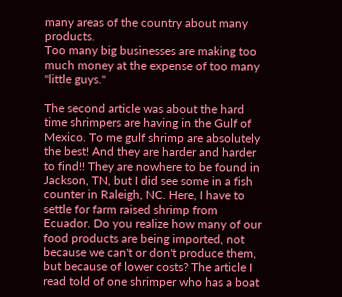many areas of the country about many products.
Too many big businesses are making too much money at the expense of too many "little guys."

The second article was about the hard time shrimpers are having in the Gulf of Mexico. To me gulf shrimp are absolutely the best! And they are harder and harder to find!! They are nowhere to be found in Jackson, TN, but I did see some in a fish counter in Raleigh, NC. Here, I have to settle for farm raised shrimp from Ecuador. Do you realize how many of our food products are being imported, not because we can't or don't produce them, but because of lower costs? The article I read told of one shrimper who has a boat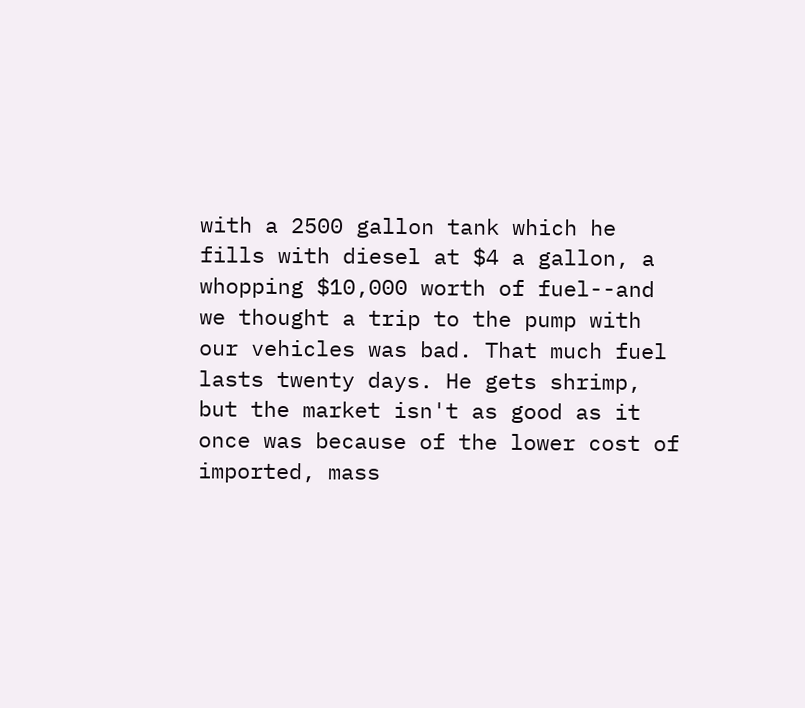with a 2500 gallon tank which he fills with diesel at $4 a gallon, a whopping $10,000 worth of fuel--and we thought a trip to the pump with our vehicles was bad. That much fuel lasts twenty days. He gets shrimp, but the market isn't as good as it once was because of the lower cost of imported, mass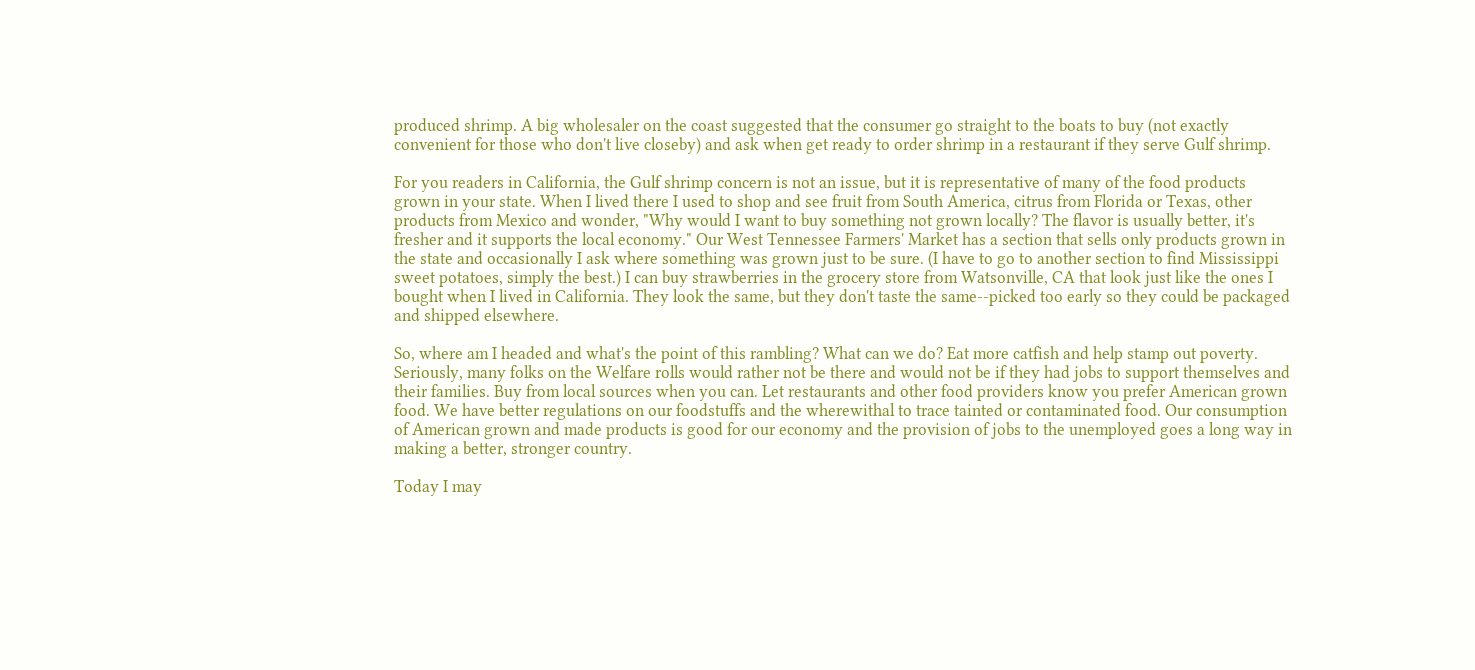produced shrimp. A big wholesaler on the coast suggested that the consumer go straight to the boats to buy (not exactly convenient for those who don't live closeby) and ask when get ready to order shrimp in a restaurant if they serve Gulf shrimp.

For you readers in California, the Gulf shrimp concern is not an issue, but it is representative of many of the food products grown in your state. When I lived there I used to shop and see fruit from South America, citrus from Florida or Texas, other products from Mexico and wonder, "Why would I want to buy something not grown locally? The flavor is usually better, it's fresher and it supports the local economy." Our West Tennessee Farmers' Market has a section that sells only products grown in the state and occasionally I ask where something was grown just to be sure. (I have to go to another section to find Mississippi sweet potatoes, simply the best.) I can buy strawberries in the grocery store from Watsonville, CA that look just like the ones I bought when I lived in California. They look the same, but they don't taste the same--picked too early so they could be packaged and shipped elsewhere.

So, where am I headed and what's the point of this rambling? What can we do? Eat more catfish and help stamp out poverty. Seriously, many folks on the Welfare rolls would rather not be there and would not be if they had jobs to support themselves and their families. Buy from local sources when you can. Let restaurants and other food providers know you prefer American grown food. We have better regulations on our foodstuffs and the wherewithal to trace tainted or contaminated food. Our consumption of American grown and made products is good for our economy and the provision of jobs to the unemployed goes a long way in making a better, stronger country.

Today I may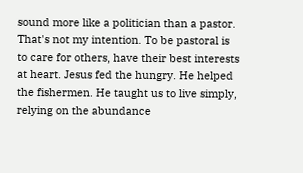sound more like a politician than a pastor. That's not my intention. To be pastoral is to care for others, have their best interests at heart. Jesus fed the hungry. He helped the fishermen. He taught us to live simply, relying on the abundance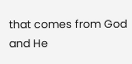that comes from God and He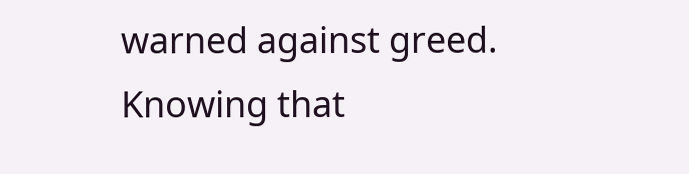warned against greed. Knowing that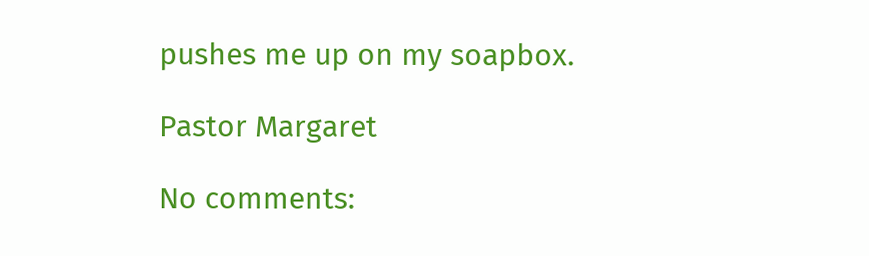pushes me up on my soapbox.

Pastor Margaret

No comments: